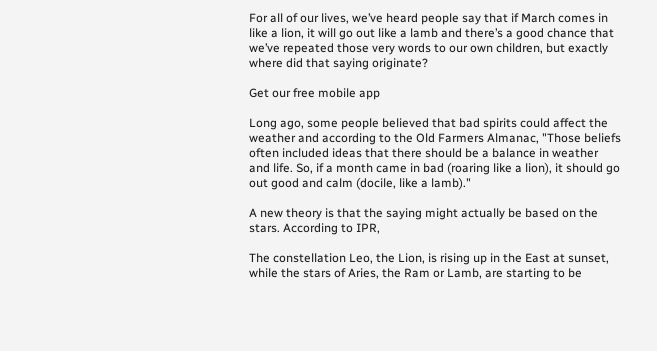For all of our lives, we’ve heard people say that if March comes in like a lion, it will go out like a lamb and there’s a good chance that we’ve repeated those very words to our own children, but exactly where did that saying originate?

Get our free mobile app

Long ago, some people believed that bad spirits could affect the weather and according to the Old Farmers Almanac, "Those beliefs often included ideas that there should be a balance in weather and life. So, if a month came in bad (roaring like a lion), it should go out good and calm (docile, like a lamb)."

A new theory is that the saying might actually be based on the stars. According to IPR,

The constellation Leo, the Lion, is rising up in the East at sunset, while the stars of Aries, the Ram or Lamb, are starting to be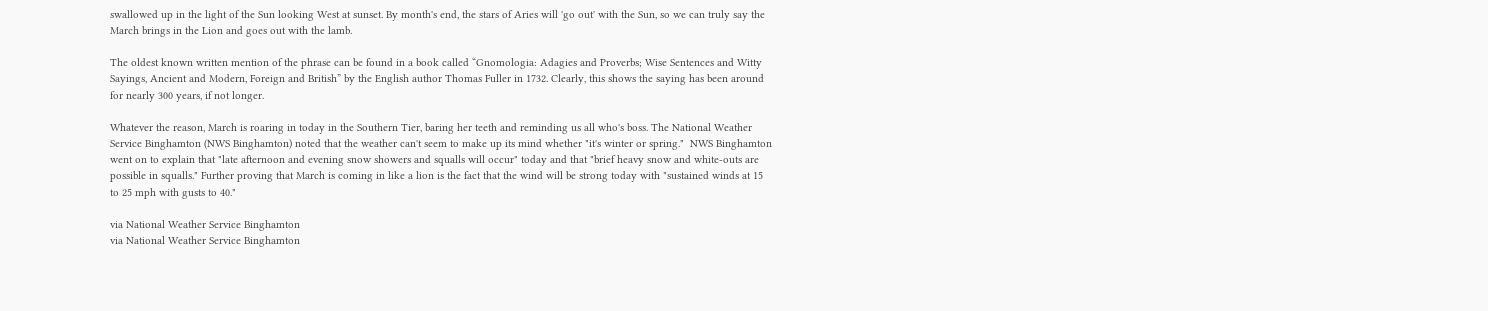swallowed up in the light of the Sun looking West at sunset. By month's end, the stars of Aries will 'go out' with the Sun, so we can truly say the March brings in the Lion and goes out with the lamb.

The oldest known written mention of the phrase can be found in a book called “Gnomologia: Adagies and Proverbs; Wise Sentences and Witty Sayings, Ancient and Modern, Foreign and British” by the English author Thomas Fuller in 1732. Clearly, this shows the saying has been around for nearly 300 years, if not longer.

Whatever the reason, March is roaring in today in the Southern Tier, baring her teeth and reminding us all who's boss. The National Weather Service Binghamton (NWS Binghamton) noted that the weather can't seem to make up its mind whether "it's winter or spring."  NWS Binghamton went on to explain that "late afternoon and evening snow showers and squalls will occur" today and that "brief heavy snow and white-outs are possible in squalls." Further proving that March is coming in like a lion is the fact that the wind will be strong today with "sustained winds at 15 to 25 mph with gusts to 40."

via National Weather Service Binghamton
via National Weather Service Binghamton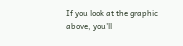If you look at the graphic above, you'll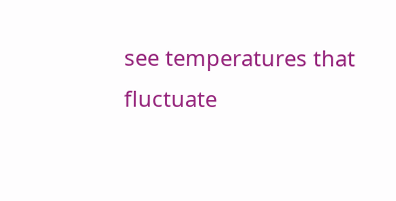see temperatures that fluctuate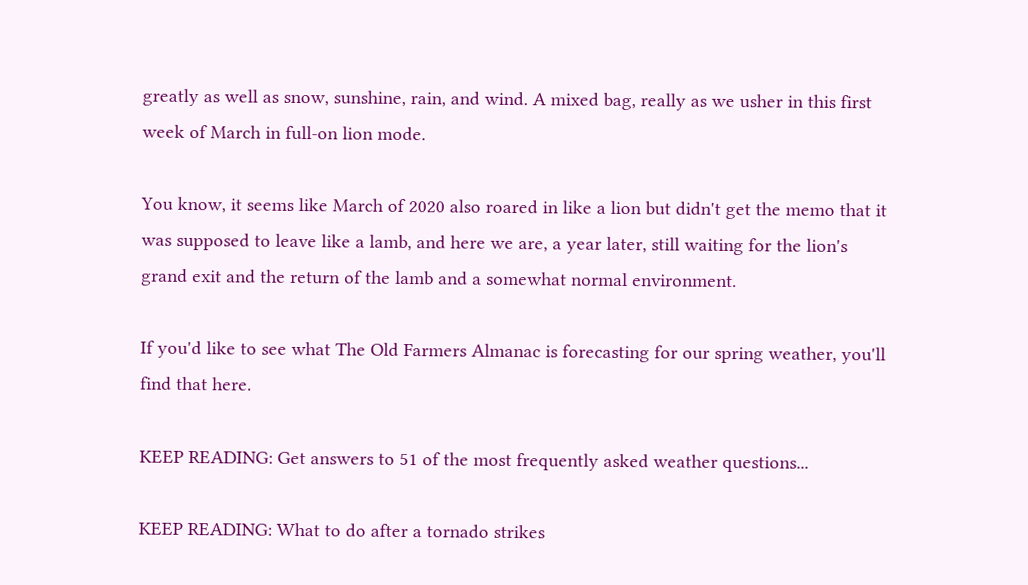greatly as well as snow, sunshine, rain, and wind. A mixed bag, really as we usher in this first week of March in full-on lion mode.

You know, it seems like March of 2020 also roared in like a lion but didn't get the memo that it was supposed to leave like a lamb, and here we are, a year later, still waiting for the lion's grand exit and the return of the lamb and a somewhat normal environment.

If you'd like to see what The Old Farmers Almanac is forecasting for our spring weather, you'll find that here.

KEEP READING: Get answers to 51 of the most frequently asked weather questions...

KEEP READING: What to do after a tornado strikes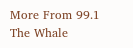More From 99.1 The Whale